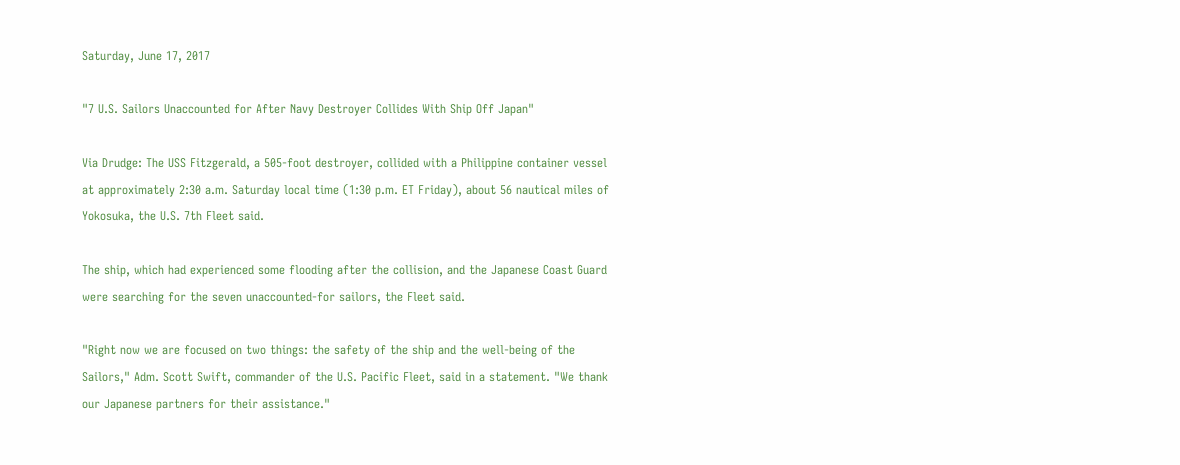Saturday, June 17, 2017

"7 U.S. Sailors Unaccounted for After Navy Destroyer Collides With Ship Off Japan"

Via Drudge: The USS Fitzgerald, a 505-foot destroyer, collided with a Philippine container vessel at approximately 2:30 a.m. Saturday local time (1:30 p.m. ET Friday), about 56 nautical miles of Yokosuka, the U.S. 7th Fleet said.

The ship, which had experienced some flooding after the collision, and the Japanese Coast Guard were searching for the seven unaccounted-for sailors, the Fleet said.

"Right now we are focused on two things: the safety of the ship and the well-being of the Sailors," Adm. Scott Swift, commander of the U.S. Pacific Fleet, said in a statement. "We thank our Japanese partners for their assistance."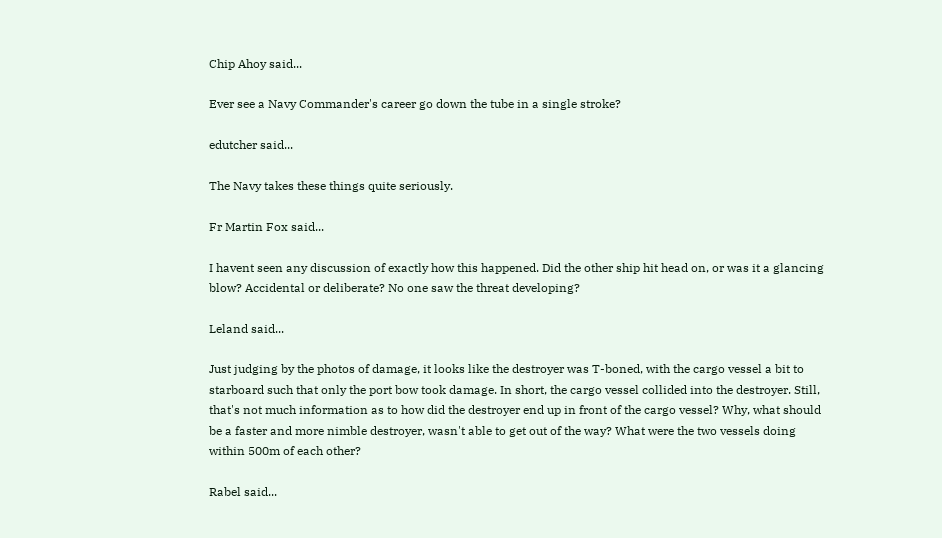Chip Ahoy said...

Ever see a Navy Commander's career go down the tube in a single stroke?

edutcher said...

The Navy takes these things quite seriously.

Fr Martin Fox said...

I havent seen any discussion of exactly how this happened. Did the other ship hit head on, or was it a glancing blow? Accidental or deliberate? No one saw the threat developing?

Leland said...

Just judging by the photos of damage, it looks like the destroyer was T-boned, with the cargo vessel a bit to starboard such that only the port bow took damage. In short, the cargo vessel collided into the destroyer. Still, that's not much information as to how did the destroyer end up in front of the cargo vessel? Why, what should be a faster and more nimble destroyer, wasn't able to get out of the way? What were the two vessels doing within 500m of each other?

Rabel said...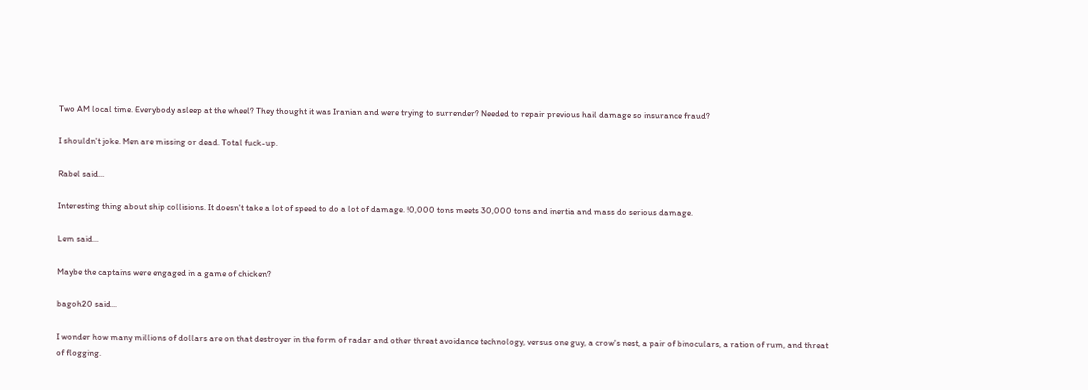Two AM local time. Everybody asleep at the wheel? They thought it was Iranian and were trying to surrender? Needed to repair previous hail damage so insurance fraud?

I shouldn't joke. Men are missing or dead. Total fuck-up.

Rabel said...

Interesting thing about ship collisions. It doesn't take a lot of speed to do a lot of damage. !0,000 tons meets 30,000 tons and inertia and mass do serious damage.

Lem said...

Maybe the captains were engaged in a game of chicken?

bagoh20 said...

I wonder how many millions of dollars are on that destroyer in the form of radar and other threat avoidance technology, versus one guy, a crow's nest, a pair of binoculars, a ration of rum, and threat of flogging.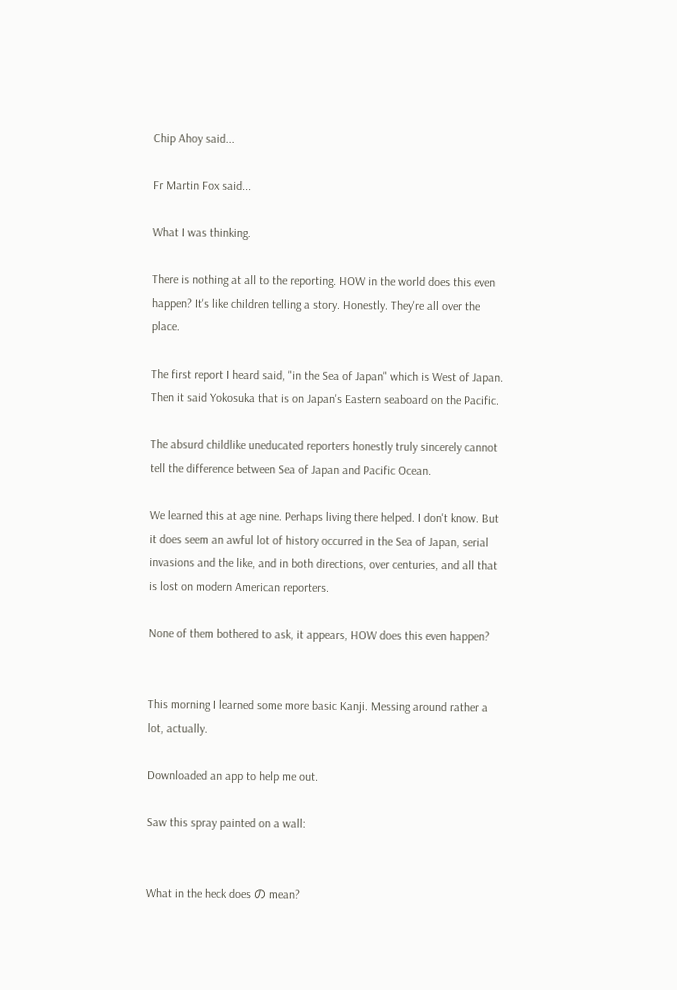Chip Ahoy said...

Fr Martin Fox said...

What I was thinking.

There is nothing at all to the reporting. HOW in the world does this even happen? It's like children telling a story. Honestly. They're all over the place.

The first report I heard said, "in the Sea of Japan" which is West of Japan. Then it said Yokosuka that is on Japan's Eastern seaboard on the Pacific.

The absurd childlike uneducated reporters honestly truly sincerely cannot tell the difference between Sea of Japan and Pacific Ocean.

We learned this at age nine. Perhaps living there helped. I don't know. But it does seem an awful lot of history occurred in the Sea of Japan, serial invasions and the like, and in both directions, over centuries, and all that is lost on modern American reporters.

None of them bothered to ask, it appears, HOW does this even happen?


This morning I learned some more basic Kanji. Messing around rather a lot, actually.

Downloaded an app to help me out.

Saw this spray painted on a wall:


What in the heck does の mean?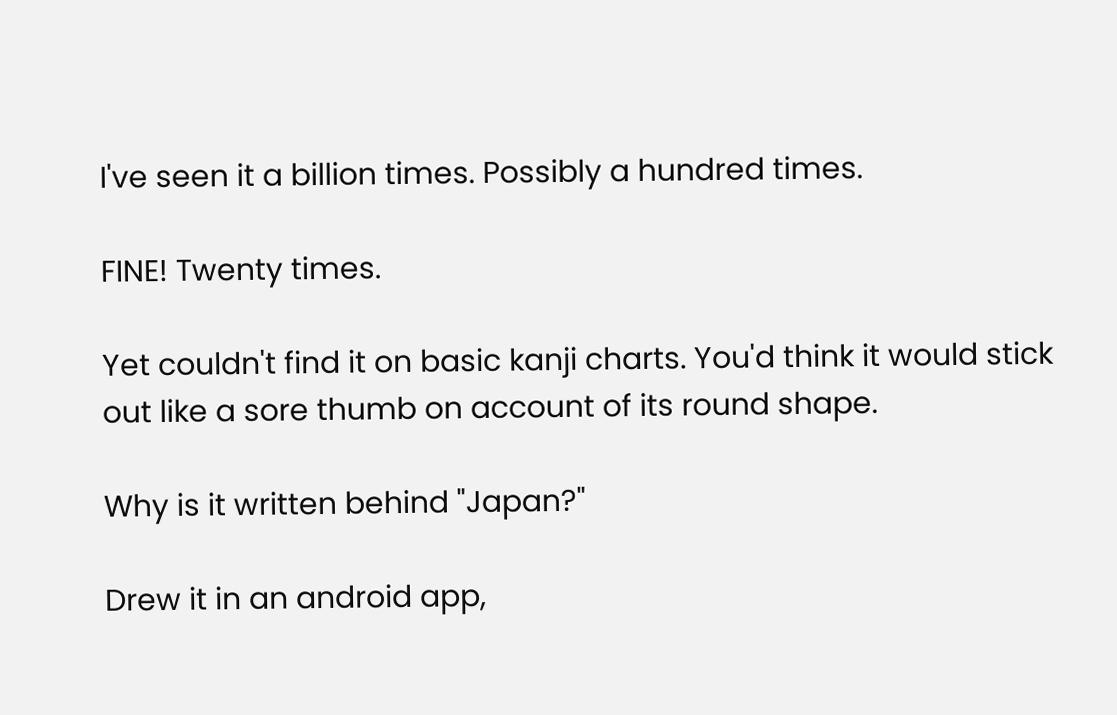I've seen it a billion times. Possibly a hundred times.

FINE! Twenty times.

Yet couldn't find it on basic kanji charts. You'd think it would stick out like a sore thumb on account of its round shape.

Why is it written behind "Japan?"

Drew it in an android app,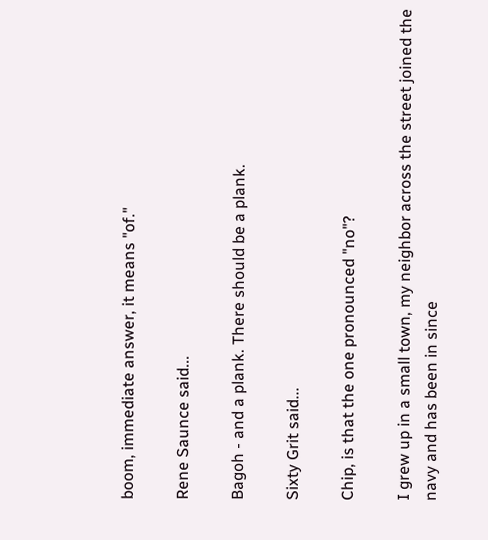boom, immediate answer, it means "of."

Rene Saunce said...

Bagoh - and a plank. There should be a plank.

Sixty Grit said...

Chip, is that the one pronounced "no"?

I grew up in a small town, my neighbor across the street joined the navy and has been in since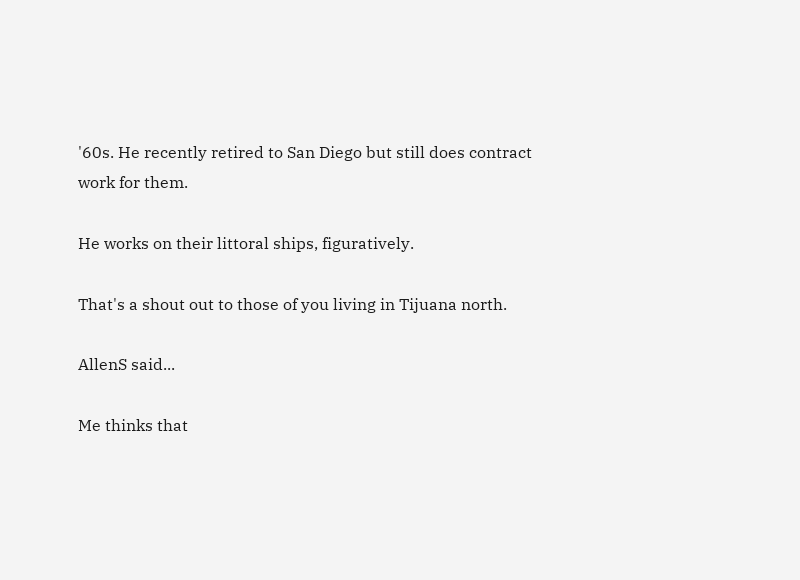'60s. He recently retired to San Diego but still does contract work for them.

He works on their littoral ships, figuratively.

That's a shout out to those of you living in Tijuana north.

AllenS said...

Me thinks that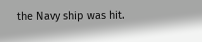the Navy ship was hit.